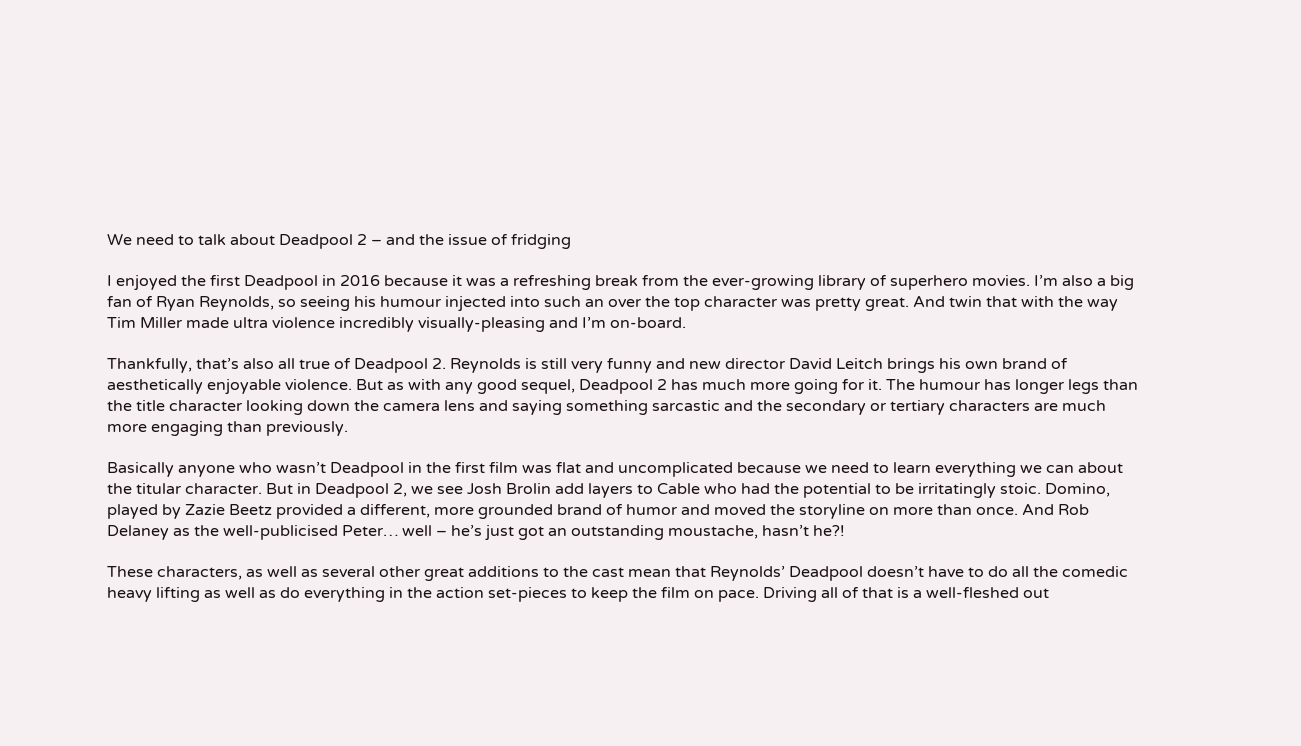We need to talk about Deadpool 2 – and the issue of fridging

I enjoyed the first Deadpool in 2016 because it was a refreshing break from the ever-growing library of superhero movies. I’m also a big fan of Ryan Reynolds, so seeing his humour injected into such an over the top character was pretty great. And twin that with the way Tim Miller made ultra violence incredibly visually-pleasing and I’m on-board.

Thankfully, that’s also all true of Deadpool 2. Reynolds is still very funny and new director David Leitch brings his own brand of aesthetically enjoyable violence. But as with any good sequel, Deadpool 2 has much more going for it. The humour has longer legs than the title character looking down the camera lens and saying something sarcastic and the secondary or tertiary characters are much more engaging than previously.

Basically anyone who wasn’t Deadpool in the first film was flat and uncomplicated because we need to learn everything we can about the titular character. But in Deadpool 2, we see Josh Brolin add layers to Cable who had the potential to be irritatingly stoic. Domino, played by Zazie Beetz provided a different, more grounded brand of humor and moved the storyline on more than once. And Rob Delaney as the well-publicised Peter… well – he’s just got an outstanding moustache, hasn’t he?!

These characters, as well as several other great additions to the cast mean that Reynolds’ Deadpool doesn’t have to do all the comedic heavy lifting as well as do everything in the action set-pieces to keep the film on pace. Driving all of that is a well-fleshed out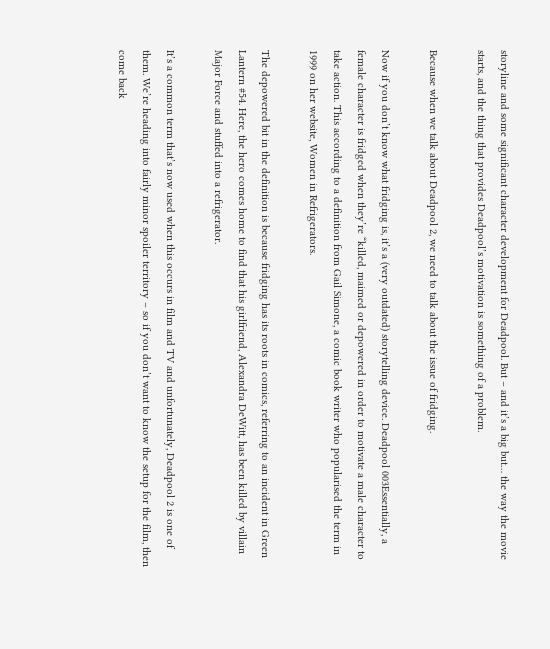storyline and some significant character development for Deadpool. But – and it’s a big but… the way the movie starts, and the thing that provides Deadpool’s motivation is something of a problem.

Because when we talk about Deadpool 2, we need to talk about the issue of fridging.

Now if you don’t know what fridging is, it’s a (very outdated) storytelling device. Deadpool 003Essentially, a female character is fridged when they’re “killed, maimed or depowered in order to motivate a male character to take action. This according to a definition from Gail Simone, a comic book writer who popularised the term in 1999 on her website, Women in Refrigerators.

The depowered bit in the definition is because fridging has its roots in comics, referring to an incident in Green Lantern #54. Here, the hero comes home to find that his girlfriend, Alexandra DeWitt, has been killed by villain Major Force and stuffed into a refrigerator.

It’s a common term that’s now used when this occurs in film and TV and unfortunately, Deadpool 2 is one of them. We’re heading into fairly minor spoiler territory – so if you don’t want to know the setup for the film, then come back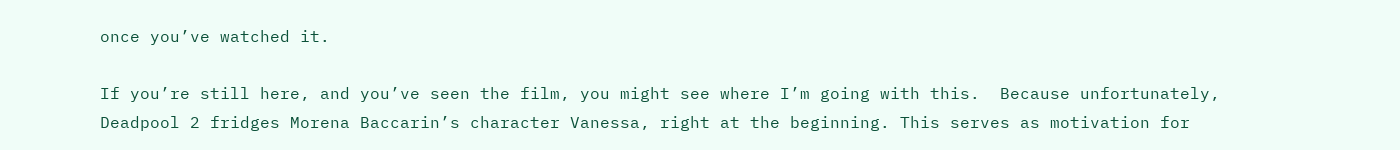once you’ve watched it.

If you’re still here, and you’ve seen the film, you might see where I’m going with this.  Because unfortunately, Deadpool 2 fridges Morena Baccarin’s character Vanessa, right at the beginning. This serves as motivation for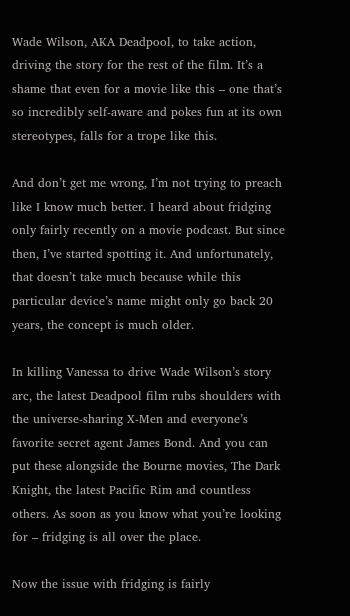Wade Wilson, AKA Deadpool, to take action, driving the story for the rest of the film. It’s a shame that even for a movie like this – one that’s so incredibly self-aware and pokes fun at its own stereotypes, falls for a trope like this.

And don’t get me wrong, I’m not trying to preach like I know much better. I heard about fridging only fairly recently on a movie podcast. But since then, I’ve started spotting it. And unfortunately, that doesn’t take much because while this particular device’s name might only go back 20 years, the concept is much older.

In killing Vanessa to drive Wade Wilson’s story arc, the latest Deadpool film rubs shoulders with the universe-sharing X-Men and everyone’s favorite secret agent James Bond. And you can put these alongside the Bourne movies, The Dark Knight, the latest Pacific Rim and countless others. As soon as you know what you’re looking for – fridging is all over the place.

Now the issue with fridging is fairly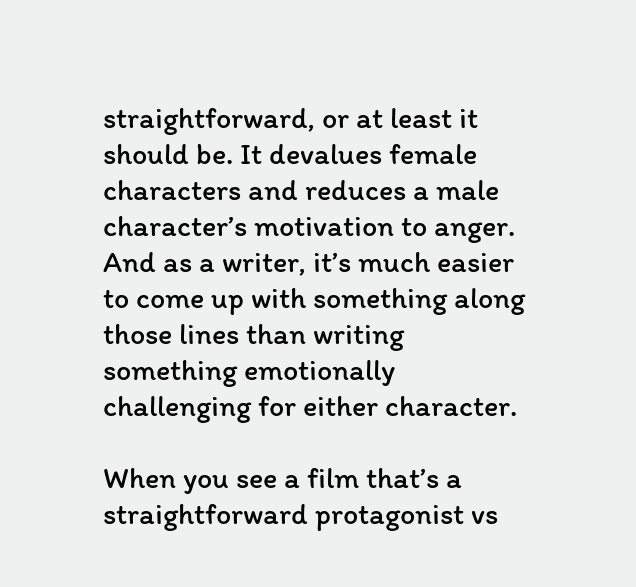straightforward, or at least it should be. It devalues female characters and reduces a male character’s motivation to anger. And as a writer, it’s much easier to come up with something along those lines than writing something emotionally challenging for either character.

When you see a film that’s a straightforward protagonist vs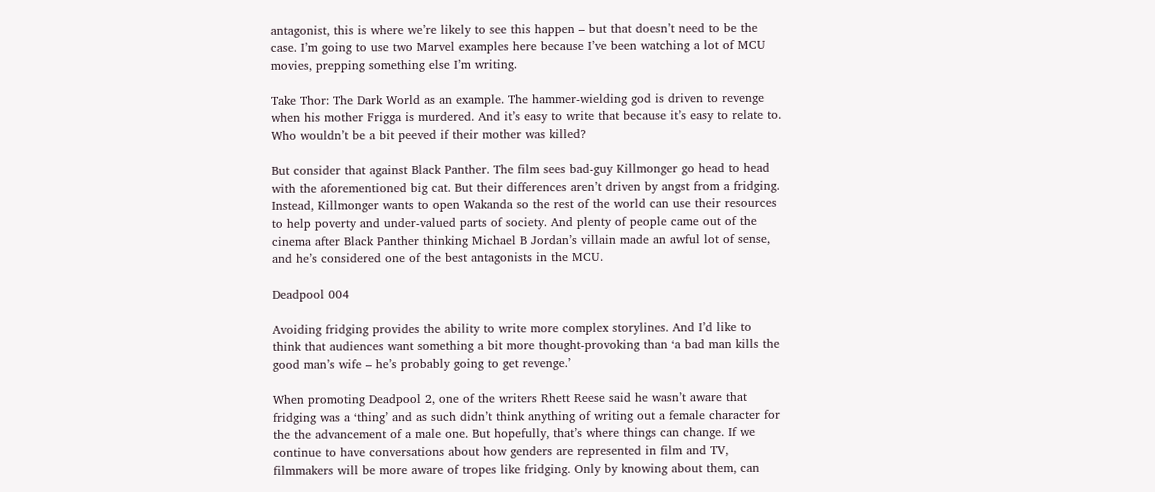antagonist, this is where we’re likely to see this happen – but that doesn’t need to be the case. I’m going to use two Marvel examples here because I’ve been watching a lot of MCU movies, prepping something else I’m writing.

Take Thor: The Dark World as an example. The hammer-wielding god is driven to revenge when his mother Frigga is murdered. And it’s easy to write that because it’s easy to relate to. Who wouldn’t be a bit peeved if their mother was killed?

But consider that against Black Panther. The film sees bad-guy Killmonger go head to head with the aforementioned big cat. But their differences aren’t driven by angst from a fridging. Instead, Killmonger wants to open Wakanda so the rest of the world can use their resources to help poverty and under-valued parts of society. And plenty of people came out of the cinema after Black Panther thinking Michael B Jordan’s villain made an awful lot of sense, and he’s considered one of the best antagonists in the MCU.

Deadpool 004

Avoiding fridging provides the ability to write more complex storylines. And I’d like to think that audiences want something a bit more thought-provoking than ‘a bad man kills the good man’s wife – he’s probably going to get revenge.’

When promoting Deadpool 2, one of the writers Rhett Reese said he wasn’t aware that fridging was a ‘thing’ and as such didn’t think anything of writing out a female character for the the advancement of a male one. But hopefully, that’s where things can change. If we continue to have conversations about how genders are represented in film and TV, filmmakers will be more aware of tropes like fridging. Only by knowing about them, can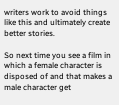writers work to avoid things like this and ultimately create better stories.

So next time you see a film in which a female character is disposed of and that makes a male character get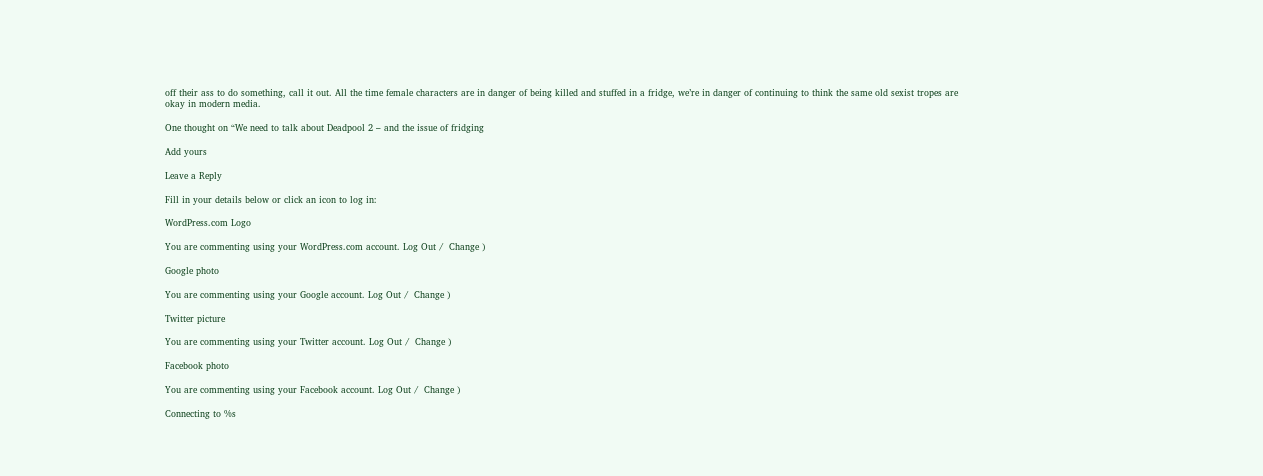off their ass to do something, call it out. All the time female characters are in danger of being killed and stuffed in a fridge, we’re in danger of continuing to think the same old sexist tropes are okay in modern media.

One thought on “We need to talk about Deadpool 2 – and the issue of fridging

Add yours

Leave a Reply

Fill in your details below or click an icon to log in:

WordPress.com Logo

You are commenting using your WordPress.com account. Log Out /  Change )

Google photo

You are commenting using your Google account. Log Out /  Change )

Twitter picture

You are commenting using your Twitter account. Log Out /  Change )

Facebook photo

You are commenting using your Facebook account. Log Out /  Change )

Connecting to %s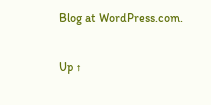Blog at WordPress.com.

Up ↑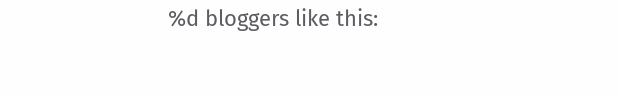%d bloggers like this: